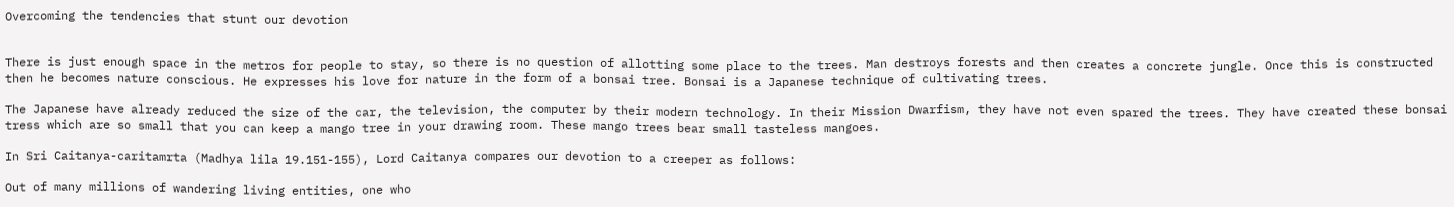Overcoming the tendencies that stunt our devotion


There is just enough space in the metros for people to stay, so there is no question of allotting some place to the trees. Man destroys forests and then creates a concrete jungle. Once this is constructed then he becomes nature conscious. He expresses his love for nature in the form of a bonsai tree. Bonsai is a Japanese technique of cultivating trees.

The Japanese have already reduced the size of the car, the television, the computer by their modern technology. In their Mission Dwarfism, they have not even spared the trees. They have created these bonsai tress which are so small that you can keep a mango tree in your drawing room. These mango trees bear small tasteless mangoes.

In Sri Caitanya-caritamrta (Madhya lila 19.151-155), Lord Caitanya compares our devotion to a creeper as follows:

Out of many millions of wandering living entities, one who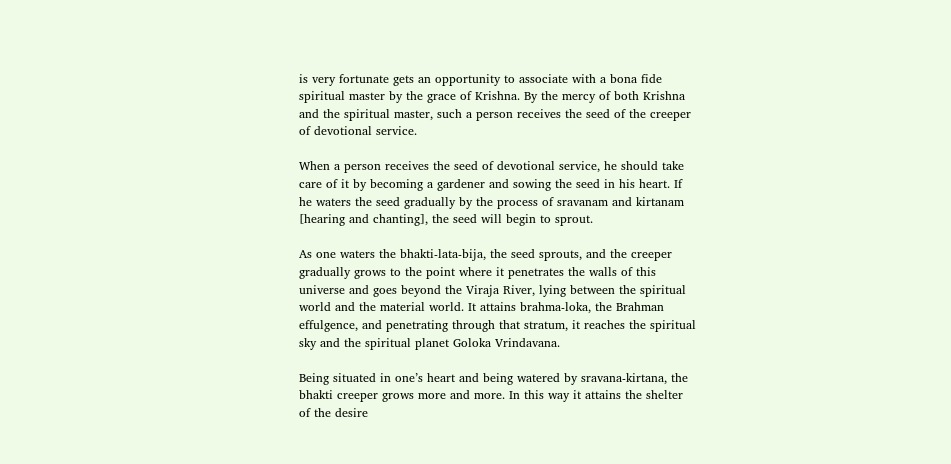is very fortunate gets an opportunity to associate with a bona fide spiritual master by the grace of Krishna. By the mercy of both Krishna and the spiritual master, such a person receives the seed of the creeper of devotional service.

When a person receives the seed of devotional service, he should take care of it by becoming a gardener and sowing the seed in his heart. If he waters the seed gradually by the process of sravanam and kirtanam [hearing and chanting], the seed will begin to sprout.

As one waters the bhakti-lata-bija, the seed sprouts, and the creeper gradually grows to the point where it penetrates the walls of this universe and goes beyond the Viraja River, lying between the spiritual world and the material world. It attains brahma-loka, the Brahman effulgence, and penetrating through that stratum, it reaches the spiritual sky and the spiritual planet Goloka Vrindavana.

Being situated in one’s heart and being watered by sravana-kirtana, the bhakti creeper grows more and more. In this way it attains the shelter of the desire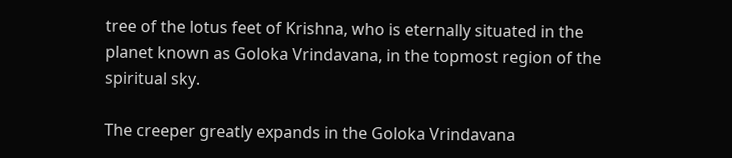tree of the lotus feet of Krishna, who is eternally situated in the planet known as Goloka Vrindavana, in the topmost region of the spiritual sky.

The creeper greatly expands in the Goloka Vrindavana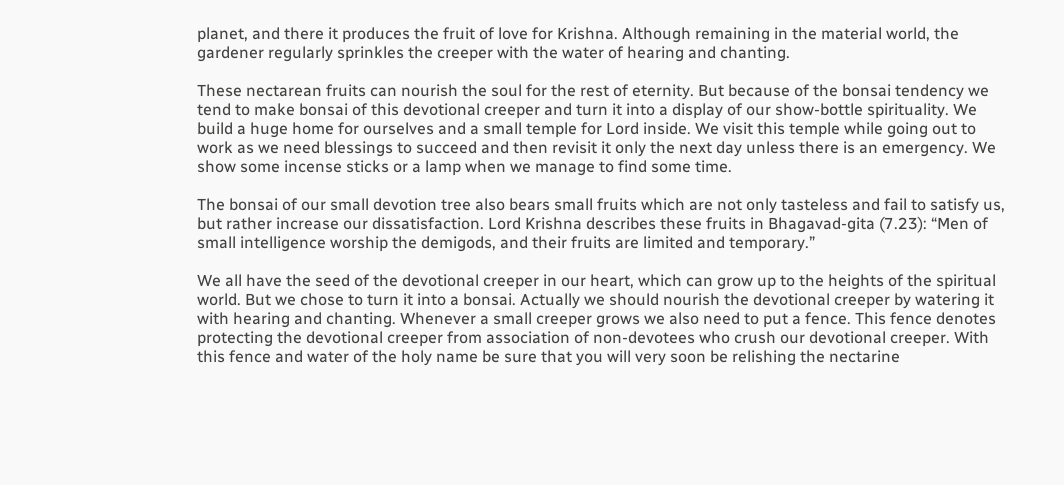planet, and there it produces the fruit of love for Krishna. Although remaining in the material world, the gardener regularly sprinkles the creeper with the water of hearing and chanting.

These nectarean fruits can nourish the soul for the rest of eternity. But because of the bonsai tendency we tend to make bonsai of this devotional creeper and turn it into a display of our show-bottle spirituality. We build a huge home for ourselves and a small temple for Lord inside. We visit this temple while going out to work as we need blessings to succeed and then revisit it only the next day unless there is an emergency. We show some incense sticks or a lamp when we manage to find some time.

The bonsai of our small devotion tree also bears small fruits which are not only tasteless and fail to satisfy us, but rather increase our dissatisfaction. Lord Krishna describes these fruits in Bhagavad-gita (7.23): “Men of small intelligence worship the demigods, and their fruits are limited and temporary.”

We all have the seed of the devotional creeper in our heart, which can grow up to the heights of the spiritual world. But we chose to turn it into a bonsai. Actually we should nourish the devotional creeper by watering it with hearing and chanting. Whenever a small creeper grows we also need to put a fence. This fence denotes protecting the devotional creeper from association of non-devotees who crush our devotional creeper. With this fence and water of the holy name be sure that you will very soon be relishing the nectarine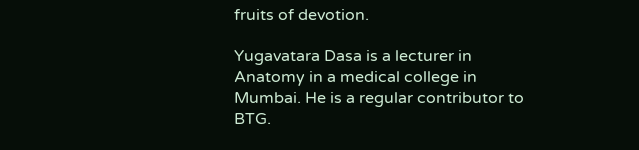fruits of devotion.

Yugavatara Dasa is a lecturer in Anatomy in a medical college in Mumbai. He is a regular contributor to BTG.